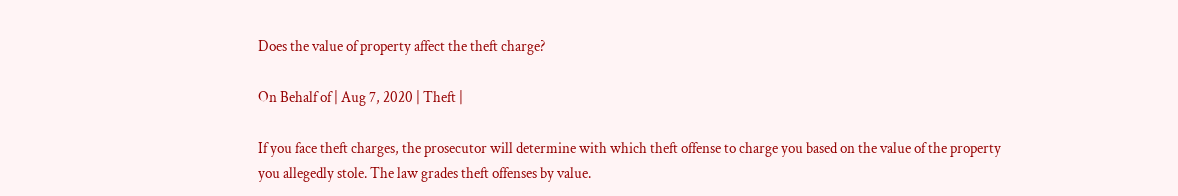Does the value of property affect the theft charge?

On Behalf of | Aug 7, 2020 | Theft |

If you face theft charges, the prosecutor will determine with which theft offense to charge you based on the value of the property you allegedly stole. The law grades theft offenses by value.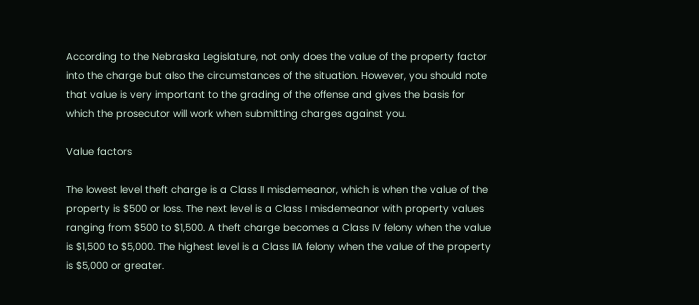According to the Nebraska Legislature, not only does the value of the property factor into the charge but also the circumstances of the situation. However, you should note that value is very important to the grading of the offense and gives the basis for which the prosecutor will work when submitting charges against you.

Value factors

The lowest level theft charge is a Class II misdemeanor, which is when the value of the property is $500 or loss. The next level is a Class I misdemeanor with property values ranging from $500 to $1,500. A theft charge becomes a Class IV felony when the value is $1,500 to $5,000. The highest level is a Class IIA felony when the value of the property is $5,000 or greater.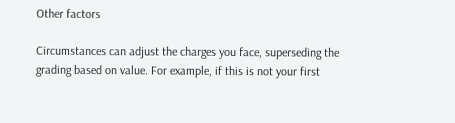Other factors

Circumstances can adjust the charges you face, superseding the grading based on value. For example, if this is not your first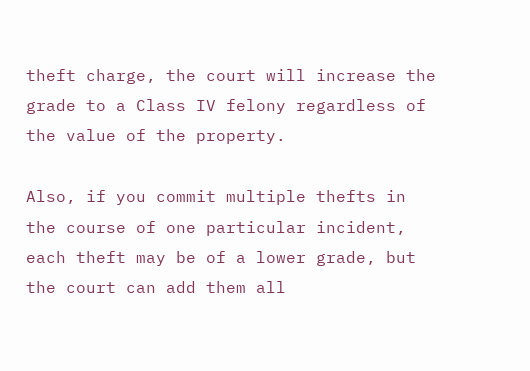theft charge, the court will increase the grade to a Class IV felony regardless of the value of the property.

Also, if you commit multiple thefts in the course of one particular incident, each theft may be of a lower grade, but the court can add them all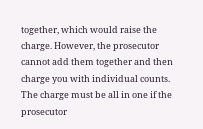together, which would raise the charge. However, the prosecutor cannot add them together and then charge you with individual counts. The charge must be all in one if the prosecutor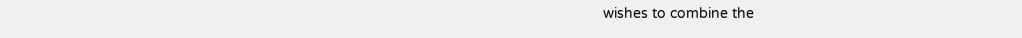wishes to combine the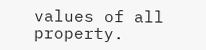values of all property.